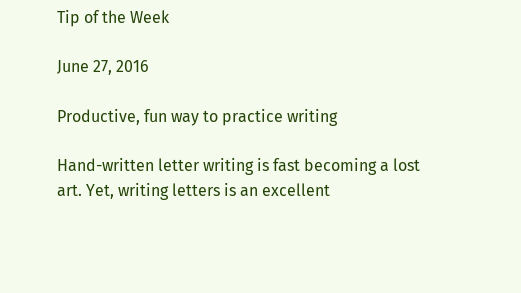Tip of the Week

June 27, 2016

Productive, fun way to practice writing

Hand-written letter writing is fast becoming a lost art. Yet, writing letters is an excellent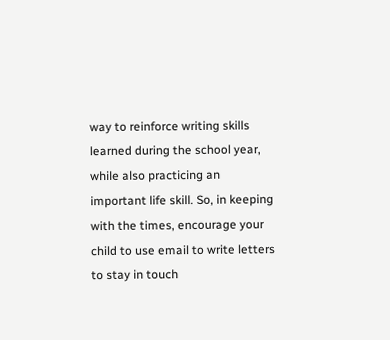way to reinforce writing skills learned during the school year, while also practicing an important life skill. So, in keeping with the times, encourage your child to use email to write letters to stay in touch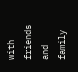with friends and family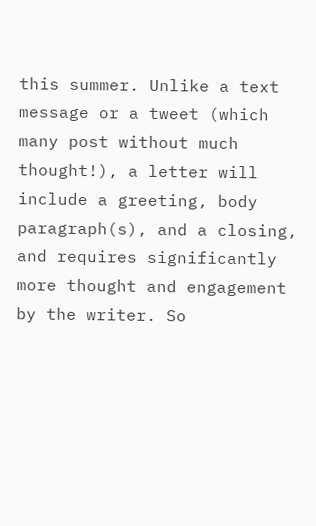this summer. Unlike a text message or a tweet (which many post without much thought!), a letter will include a greeting, body paragraph(s), and a closing, and requires significantly more thought and engagement by the writer. So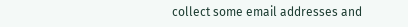collect some email addresses and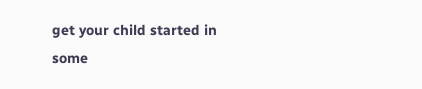get your child started in some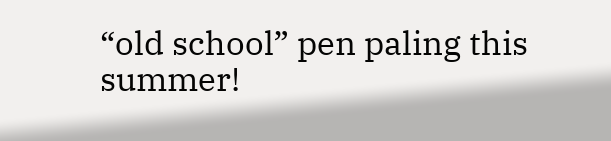“old school” pen paling this summer!